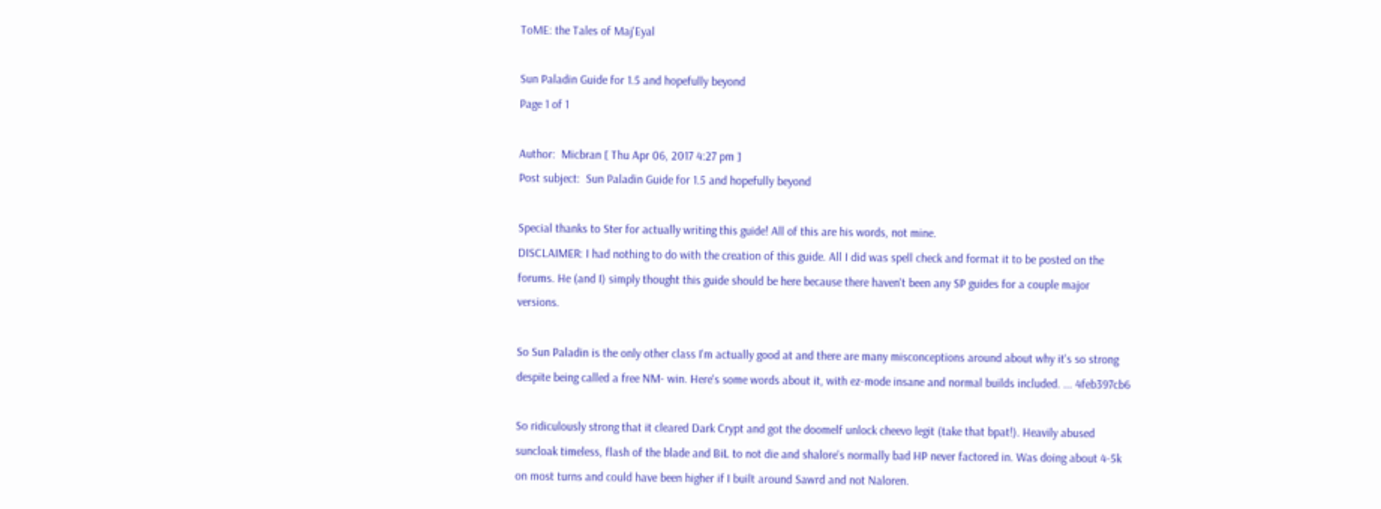ToME: the Tales of Maj'Eyal

Sun Paladin Guide for 1.5 and hopefully beyond
Page 1 of 1

Author:  Micbran [ Thu Apr 06, 2017 4:27 pm ]
Post subject:  Sun Paladin Guide for 1.5 and hopefully beyond

Special thanks to Ster for actually writing this guide! All of this are his words, not mine.
DISCLAIMER: I had nothing to do with the creation of this guide. All I did was spell check and format it to be posted on the forums. He (and I) simply thought this guide should be here because there haven't been any SP guides for a couple major versions.

So Sun Paladin is the only other class I'm actually good at and there are many misconceptions around about why it's so strong despite being called a free NM- win. Here's some words about it, with ez-mode insane and normal builds included. ... 4feb397cb6

So ridiculously strong that it cleared Dark Crypt and got the doomelf unlock cheevo legit (take that bpat!). Heavily abused suncloak timeless, flash of the blade and BiL to not die and shalore's normally bad HP never factored in. Was doing about 4-5k on most turns and could have been higher if I built around Sawrd and not Naloren.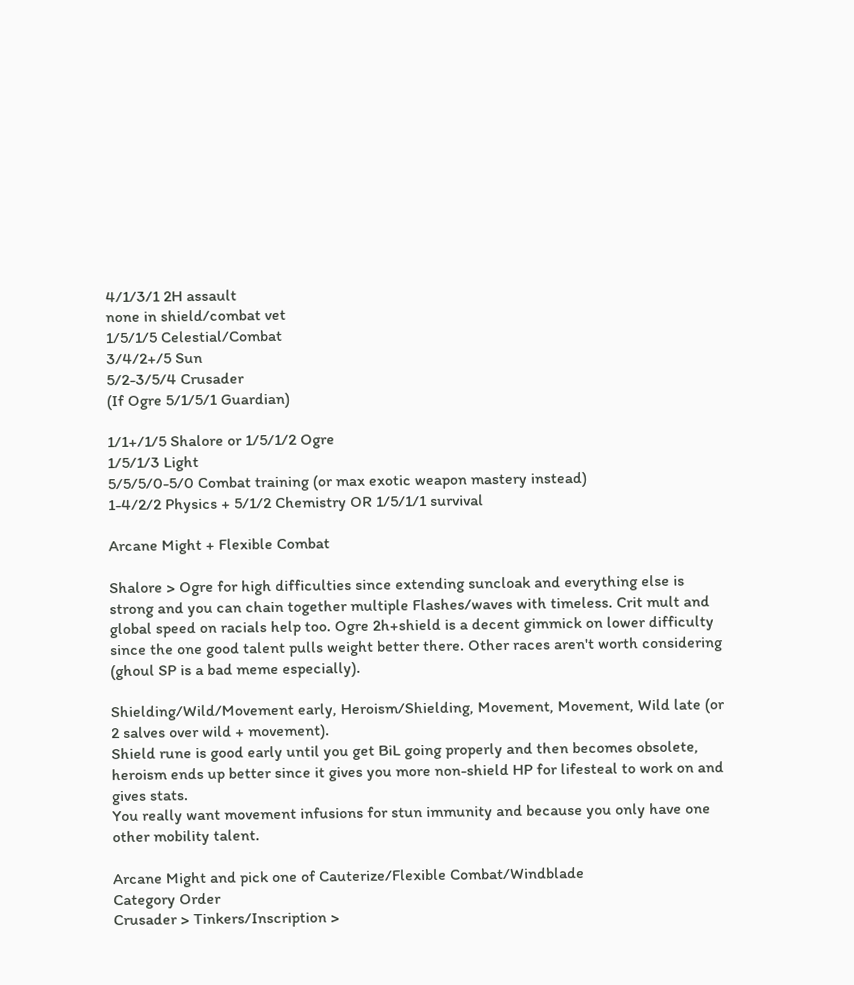4/1/3/1 2H assault
none in shield/combat vet
1/5/1/5 Celestial/Combat
3/4/2+/5 Sun
5/2-3/5/4 Crusader
(If Ogre 5/1/5/1 Guardian)

1/1+/1/5 Shalore or 1/5/1/2 Ogre
1/5/1/3 Light
5/5/5/0-5/0 Combat training (or max exotic weapon mastery instead)
1-4/2/2 Physics + 5/1/2 Chemistry OR 1/5/1/1 survival

Arcane Might + Flexible Combat

Shalore > Ogre for high difficulties since extending suncloak and everything else is strong and you can chain together multiple Flashes/waves with timeless. Crit mult and global speed on racials help too. Ogre 2h+shield is a decent gimmick on lower difficulty since the one good talent pulls weight better there. Other races aren't worth considering (ghoul SP is a bad meme especially).

Shielding/Wild/Movement early, Heroism/Shielding, Movement, Movement, Wild late (or 2 salves over wild + movement).
Shield rune is good early until you get BiL going properly and then becomes obsolete, heroism ends up better since it gives you more non-shield HP for lifesteal to work on and gives stats.
You really want movement infusions for stun immunity and because you only have one other mobility talent.

Arcane Might and pick one of Cauterize/Flexible Combat/Windblade
Category Order
Crusader > Tinkers/Inscription >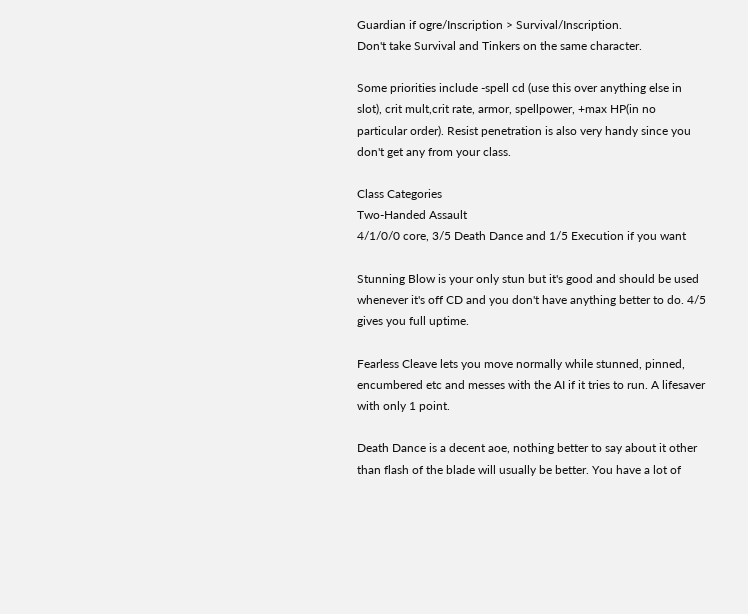Guardian if ogre/Inscription > Survival/Inscription.
Don't take Survival and Tinkers on the same character.

Some priorities include -spell cd (use this over anything else in slot), crit mult,crit rate, armor, spellpower, +max HP(in no particular order). Resist penetration is also very handy since you don't get any from your class.

Class Categories
Two-Handed Assault
4/1/0/0 core, 3/5 Death Dance and 1/5 Execution if you want

Stunning Blow is your only stun but it's good and should be used whenever it's off CD and you don't have anything better to do. 4/5 gives you full uptime.

Fearless Cleave lets you move normally while stunned, pinned, encumbered etc and messes with the AI if it tries to run. A lifesaver with only 1 point.

Death Dance is a decent aoe, nothing better to say about it other than flash of the blade will usually be better. You have a lot of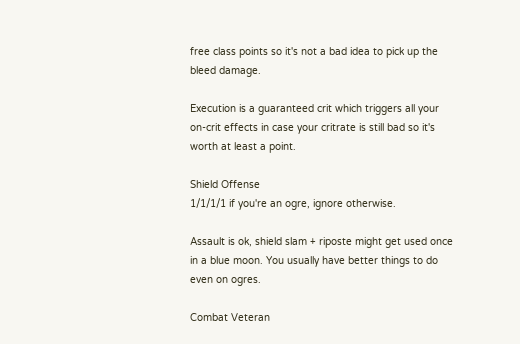free class points so it's not a bad idea to pick up the bleed damage.

Execution is a guaranteed crit which triggers all your on-crit effects in case your critrate is still bad so it's worth at least a point.

Shield Offense
1/1/1/1 if you're an ogre, ignore otherwise.

Assault is ok, shield slam + riposte might get used once in a blue moon. You usually have better things to do even on ogres.

Combat Veteran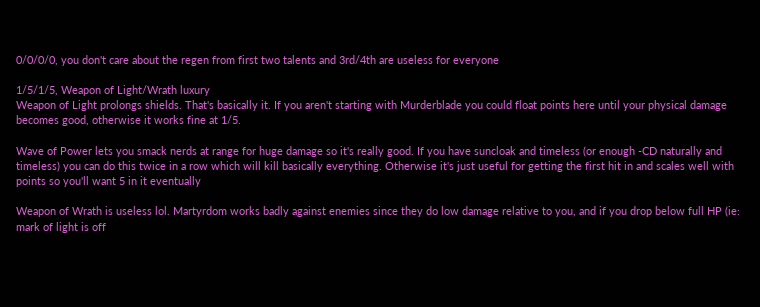0/0/0/0, you don't care about the regen from first two talents and 3rd/4th are useless for everyone

1/5/1/5, Weapon of Light/Wrath luxury
Weapon of Light prolongs shields. That's basically it. If you aren't starting with Murderblade you could float points here until your physical damage becomes good, otherwise it works fine at 1/5.

Wave of Power lets you smack nerds at range for huge damage so it's really good. If you have suncloak and timeless (or enough -CD naturally and timeless) you can do this twice in a row which will kill basically everything. Otherwise it's just useful for getting the first hit in and scales well with points so you'll want 5 in it eventually

Weapon of Wrath is useless lol. Martyrdom works badly against enemies since they do low damage relative to you, and if you drop below full HP (ie: mark of light is off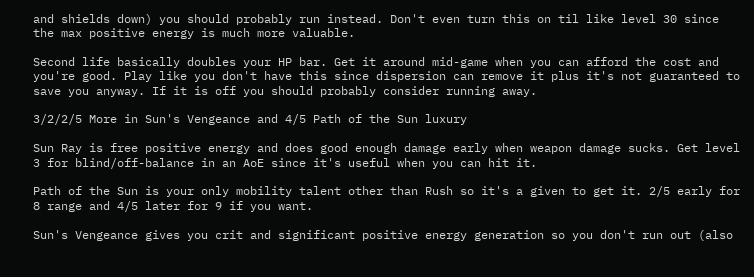and shields down) you should probably run instead. Don't even turn this on til like level 30 since the max positive energy is much more valuable.

Second life basically doubles your HP bar. Get it around mid-game when you can afford the cost and you're good. Play like you don't have this since dispersion can remove it plus it's not guaranteed to save you anyway. If it is off you should probably consider running away.

3/2/2/5 More in Sun's Vengeance and 4/5 Path of the Sun luxury

Sun Ray is free positive energy and does good enough damage early when weapon damage sucks. Get level 3 for blind/off-balance in an AoE since it's useful when you can hit it.

Path of the Sun is your only mobility talent other than Rush so it's a given to get it. 2/5 early for 8 range and 4/5 later for 9 if you want.

Sun's Vengeance gives you crit and significant positive energy generation so you don't run out (also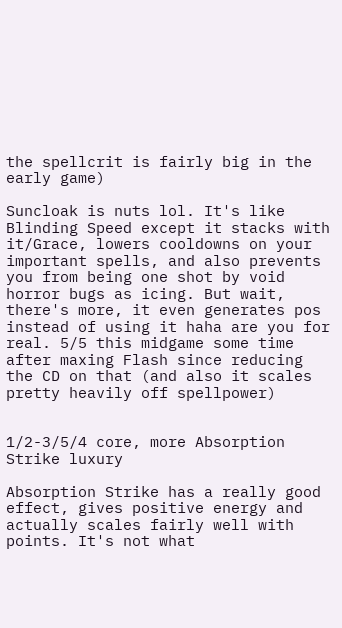the spellcrit is fairly big in the early game)

Suncloak is nuts lol. It's like Blinding Speed except it stacks with it/Grace, lowers cooldowns on your important spells, and also prevents you from being one shot by void horror bugs as icing. But wait, there's more, it even generates pos instead of using it haha are you for real. 5/5 this midgame some time after maxing Flash since reducing the CD on that (and also it scales pretty heavily off spellpower)


1/2-3/5/4 core, more Absorption Strike luxury

Absorption Strike has a really good effect, gives positive energy and actually scales fairly well with points. It's not what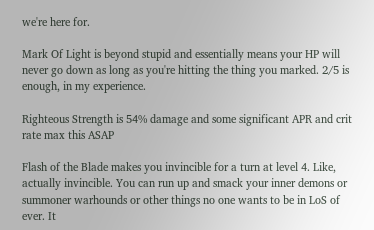we're here for.

Mark Of Light is beyond stupid and essentially means your HP will never go down as long as you're hitting the thing you marked. 2/5 is enough, in my experience.

Righteous Strength is 54% damage and some significant APR and crit rate max this ASAP

Flash of the Blade makes you invincible for a turn at level 4. Like, actually invincible. You can run up and smack your inner demons or summoner warhounds or other things no one wants to be in LoS of ever. It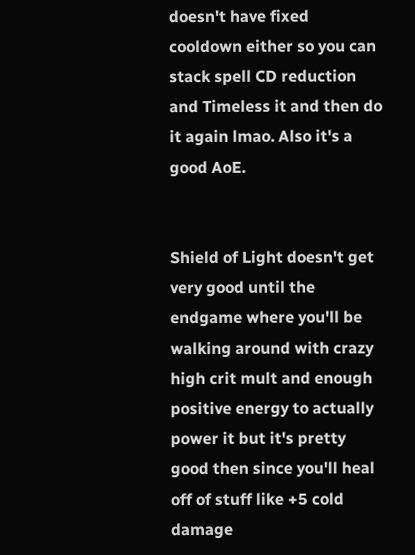doesn't have fixed cooldown either so you can stack spell CD reduction and Timeless it and then do it again lmao. Also it's a good AoE.


Shield of Light doesn't get very good until the endgame where you'll be walking around with crazy high crit mult and enough positive energy to actually power it but it's pretty good then since you'll heal off of stuff like +5 cold damage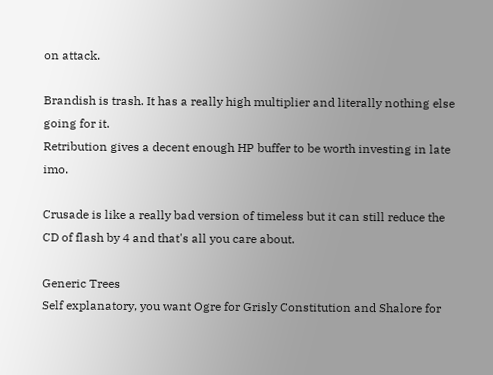on attack.

Brandish is trash. It has a really high multiplier and literally nothing else going for it.
Retribution gives a decent enough HP buffer to be worth investing in late imo.

Crusade is like a really bad version of timeless but it can still reduce the CD of flash by 4 and that's all you care about.

Generic Trees
Self explanatory, you want Ogre for Grisly Constitution and Shalore for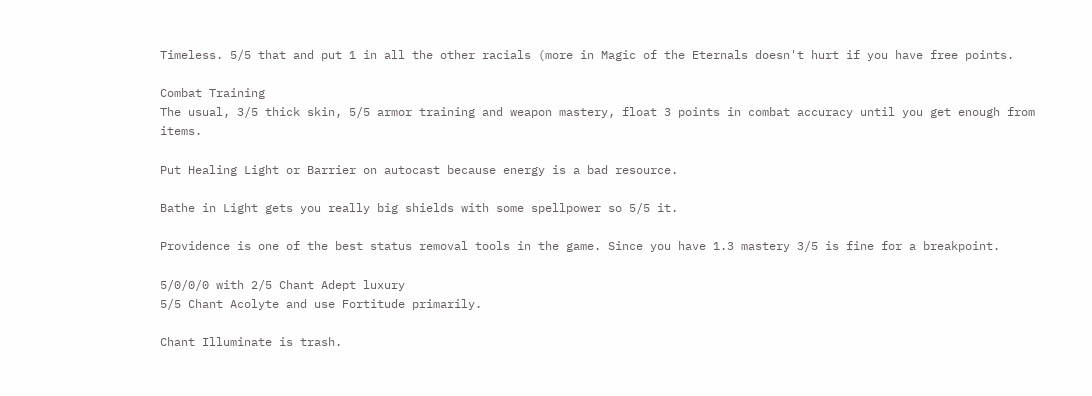Timeless. 5/5 that and put 1 in all the other racials (more in Magic of the Eternals doesn't hurt if you have free points.

Combat Training
The usual, 3/5 thick skin, 5/5 armor training and weapon mastery, float 3 points in combat accuracy until you get enough from items.

Put Healing Light or Barrier on autocast because energy is a bad resource.

Bathe in Light gets you really big shields with some spellpower so 5/5 it.

Providence is one of the best status removal tools in the game. Since you have 1.3 mastery 3/5 is fine for a breakpoint.

5/0/0/0 with 2/5 Chant Adept luxury
5/5 Chant Acolyte and use Fortitude primarily.

Chant Illuminate is trash.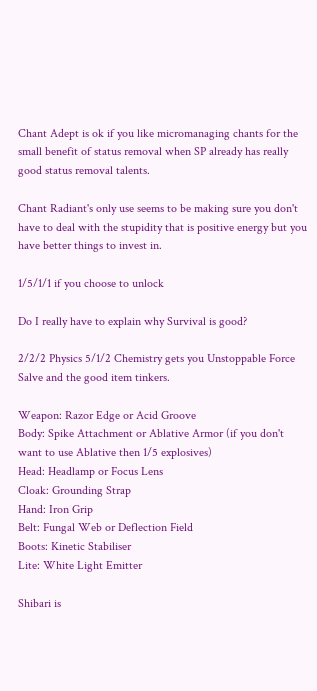Chant Adept is ok if you like micromanaging chants for the small benefit of status removal when SP already has really good status removal talents.

Chant Radiant's only use seems to be making sure you don't have to deal with the stupidity that is positive energy but you have better things to invest in.

1/5/1/1 if you choose to unlock

Do I really have to explain why Survival is good?

2/2/2 Physics 5/1/2 Chemistry gets you Unstoppable Force Salve and the good item tinkers.

Weapon: Razor Edge or Acid Groove
Body: Spike Attachment or Ablative Armor (if you don't want to use Ablative then 1/5 explosives)
Head: Headlamp or Focus Lens
Cloak: Grounding Strap
Hand: Iron Grip
Belt: Fungal Web or Deflection Field
Boots: Kinetic Stabiliser
Lite: White Light Emitter

Shibari is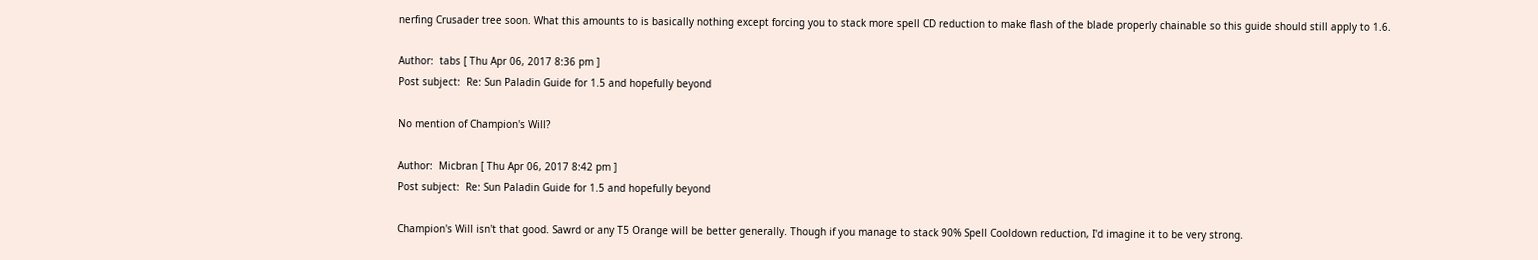nerfing Crusader tree soon. What this amounts to is basically nothing except forcing you to stack more spell CD reduction to make flash of the blade properly chainable so this guide should still apply to 1.6.

Author:  tabs [ Thu Apr 06, 2017 8:36 pm ]
Post subject:  Re: Sun Paladin Guide for 1.5 and hopefully beyond

No mention of Champion's Will?

Author:  Micbran [ Thu Apr 06, 2017 8:42 pm ]
Post subject:  Re: Sun Paladin Guide for 1.5 and hopefully beyond

Champion's Will isn't that good. Sawrd or any T5 Orange will be better generally. Though if you manage to stack 90% Spell Cooldown reduction, I'd imagine it to be very strong.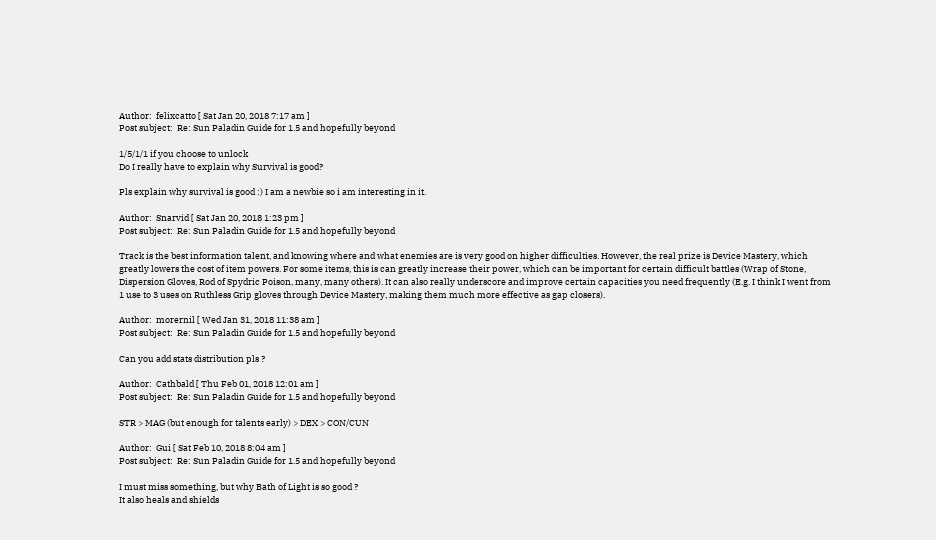Author:  felixcatto [ Sat Jan 20, 2018 7:17 am ]
Post subject:  Re: Sun Paladin Guide for 1.5 and hopefully beyond

1/5/1/1 if you choose to unlock
Do I really have to explain why Survival is good?

Pls explain why survival is good :) I am a newbie so i am interesting in it.

Author:  Snarvid [ Sat Jan 20, 2018 1:23 pm ]
Post subject:  Re: Sun Paladin Guide for 1.5 and hopefully beyond

Track is the best information talent, and knowing where and what enemies are is very good on higher difficulties. However, the real prize is Device Mastery, which greatly lowers the cost of item powers. For some items, this is can greatly increase their power, which can be important for certain difficult battles (Wrap of Stone, Dispersion Gloves, Rod of Spydric Poison, many, many others). It can also really underscore and improve certain capacities you need frequently (E.g. I think I went from 1 use to 3 uses on Ruthless Grip gloves through Device Mastery, making them much more effective as gap closers).

Author:  morernil [ Wed Jan 31, 2018 11:38 am ]
Post subject:  Re: Sun Paladin Guide for 1.5 and hopefully beyond

Can you add stats distribution pls ?

Author:  Cathbald [ Thu Feb 01, 2018 12:01 am ]
Post subject:  Re: Sun Paladin Guide for 1.5 and hopefully beyond

STR > MAG (but enough for talents early) > DEX > CON/CUN

Author:  Gui [ Sat Feb 10, 2018 8:04 am ]
Post subject:  Re: Sun Paladin Guide for 1.5 and hopefully beyond

I must miss something, but why Bath of Light is so good ?
It also heals and shields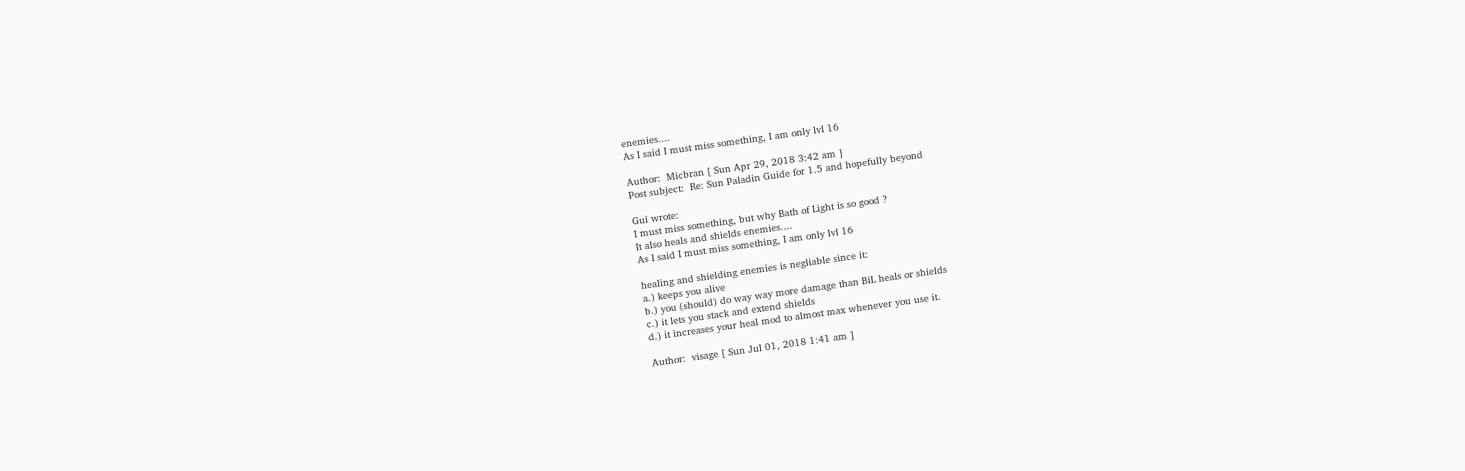enemies....
As I said I must miss something, I am only lvl 16

Author:  Micbran [ Sun Apr 29, 2018 3:42 am ]
Post subject:  Re: Sun Paladin Guide for 1.5 and hopefully beyond

Gui wrote:
I must miss something, but why Bath of Light is so good ?
It also heals and shields enemies....
As I said I must miss something, I am only lvl 16

healing and shielding enemies is negliable since it:
a.) keeps you alive
b.) you (should) do way way more damage than BiL heals or shields
c.) it lets you stack and extend shields
d.) it increases your heal mod to almost max whenever you use it.

Author:  visage [ Sun Jul 01, 2018 1:41 am ]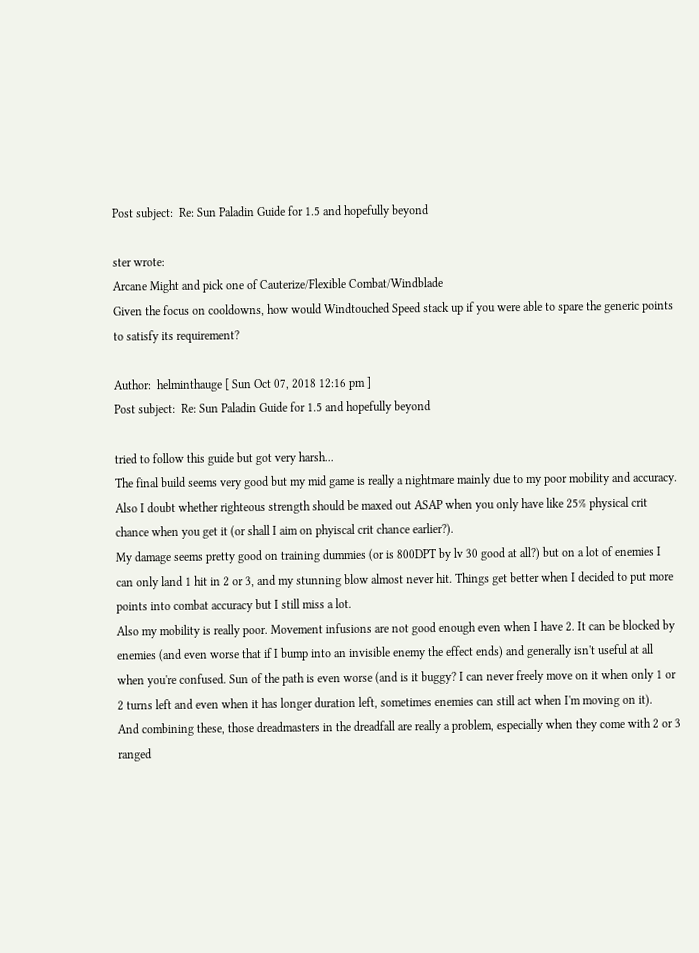Post subject:  Re: Sun Paladin Guide for 1.5 and hopefully beyond

ster wrote:
Arcane Might and pick one of Cauterize/Flexible Combat/Windblade
Given the focus on cooldowns, how would Windtouched Speed stack up if you were able to spare the generic points to satisfy its requirement?

Author:  helminthauge [ Sun Oct 07, 2018 12:16 pm ]
Post subject:  Re: Sun Paladin Guide for 1.5 and hopefully beyond

tried to follow this guide but got very harsh...
The final build seems very good but my mid game is really a nightmare mainly due to my poor mobility and accuracy. Also I doubt whether righteous strength should be maxed out ASAP when you only have like 25% physical crit chance when you get it (or shall I aim on phyiscal crit chance earlier?).
My damage seems pretty good on training dummies (or is 800DPT by lv 30 good at all?) but on a lot of enemies I can only land 1 hit in 2 or 3, and my stunning blow almost never hit. Things get better when I decided to put more points into combat accuracy but I still miss a lot.
Also my mobility is really poor. Movement infusions are not good enough even when I have 2. It can be blocked by enemies (and even worse that if I bump into an invisible enemy the effect ends) and generally isn't useful at all when you're confused. Sun of the path is even worse (and is it buggy? I can never freely move on it when only 1 or 2 turns left and even when it has longer duration left, sometimes enemies can still act when I'm moving on it).
And combining these, those dreadmasters in the dreadfall are really a problem, especially when they come with 2 or 3 ranged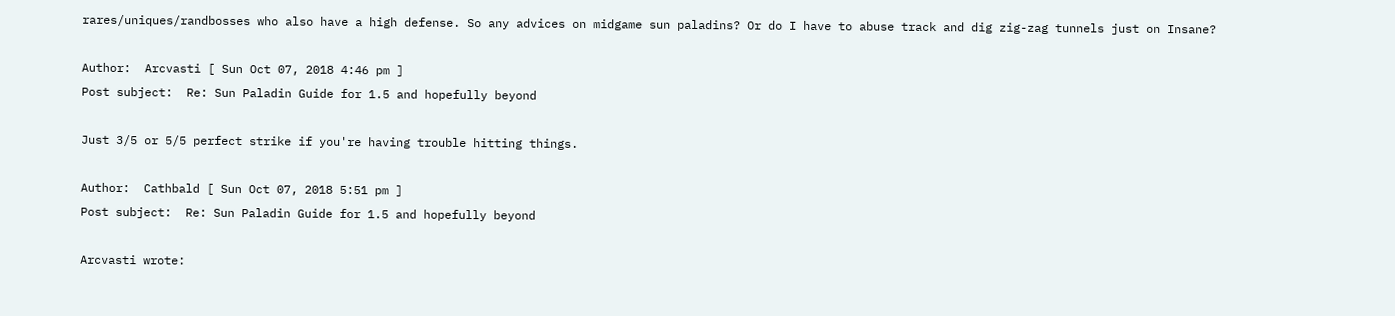rares/uniques/randbosses who also have a high defense. So any advices on midgame sun paladins? Or do I have to abuse track and dig zig-zag tunnels just on Insane?

Author:  Arcvasti [ Sun Oct 07, 2018 4:46 pm ]
Post subject:  Re: Sun Paladin Guide for 1.5 and hopefully beyond

Just 3/5 or 5/5 perfect strike if you're having trouble hitting things.

Author:  Cathbald [ Sun Oct 07, 2018 5:51 pm ]
Post subject:  Re: Sun Paladin Guide for 1.5 and hopefully beyond

Arcvasti wrote: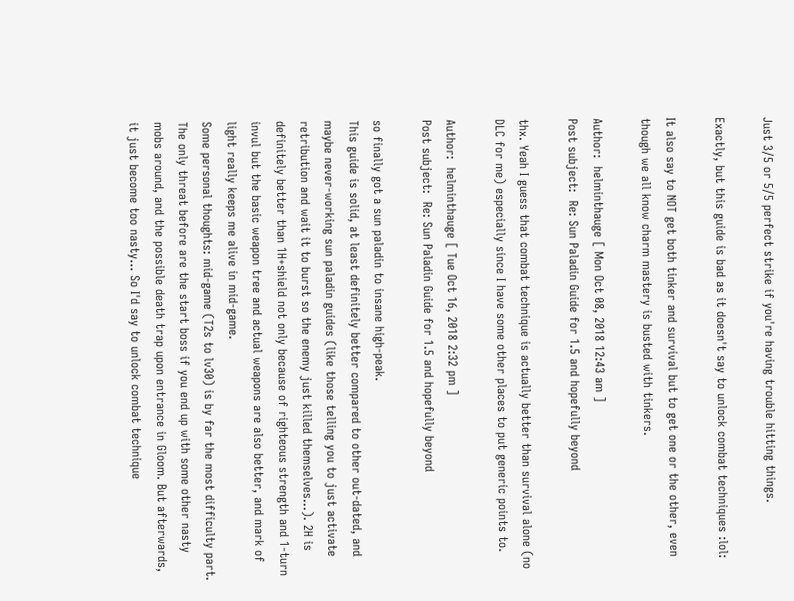Just 3/5 or 5/5 perfect strike if you're having trouble hitting things.

Exactly, but this guide is bad as it doesn't say to unlock combat techniques :lol:

It also say to NOT get both tinker and survival but to get one or the other, even though we all know charm mastery is busted with tinkers.

Author:  helminthauge [ Mon Oct 08, 2018 12:43 am ]
Post subject:  Re: Sun Paladin Guide for 1.5 and hopefully beyond

thx. Yeah I guess that combat technique is actually better than survival alone (no DLC for me) especially since I have some other places to put generic points to.

Author:  helminthauge [ Tue Oct 16, 2018 2:32 pm ]
Post subject:  Re: Sun Paladin Guide for 1.5 and hopefully beyond

so finally got a sun paladin to insane high-peak.
This guide is solid, at least definitely better compared to other out-dated, and maybe never-working sun paladin guides (like those telling you to just activate retribution and wait it to burst so the enemy just killed themselves...). 2H is definitely better than 1H+shield not only because of righteous strength and 1-turn invul but the basic weapon tree and actual weapons are also better, and mark of light really keeps me alive in mid-game.
Some personal thoughts: mid-game (T2s to lv30) is by far the most difficulty part. The only threat before are the start boss if you end up with some other nasty mobs around, and the possible death trap upon entrance in Gloom. But afterwards, it just become too nasty... So I'd say to unlock combat technique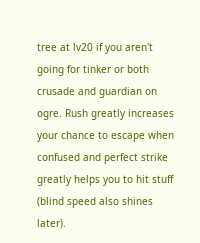tree at lv20 if you aren't going for tinker or both crusade and guardian on ogre. Rush greatly increases your chance to escape when confused and perfect strike greatly helps you to hit stuff (blind speed also shines later).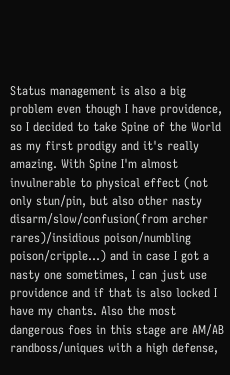Status management is also a big problem even though I have providence, so I decided to take Spine of the World as my first prodigy and it's really amazing. With Spine I'm almost invulnerable to physical effect (not only stun/pin, but also other nasty disarm/slow/confusion(from archer rares)/insidious poison/numbling poison/cripple...) and in case I got a nasty one sometimes, I can just use providence and if that is also locked I have my chants. Also the most dangerous foes in this stage are AM/AB randboss/uniques with a high defense,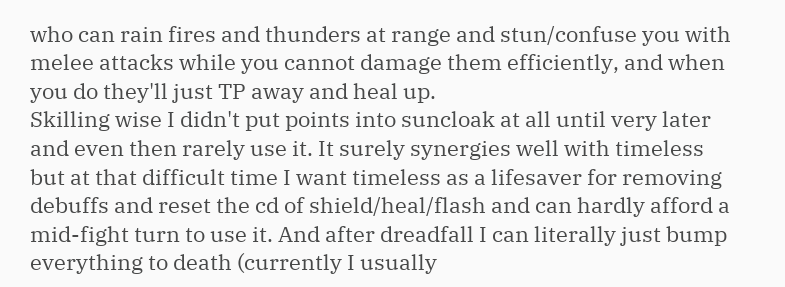who can rain fires and thunders at range and stun/confuse you with melee attacks while you cannot damage them efficiently, and when you do they'll just TP away and heal up.
Skilling wise I didn't put points into suncloak at all until very later and even then rarely use it. It surely synergies well with timeless but at that difficult time I want timeless as a lifesaver for removing debuffs and reset the cd of shield/heal/flash and can hardly afford a mid-fight turn to use it. And after dreadfall I can literally just bump everything to death (currently I usually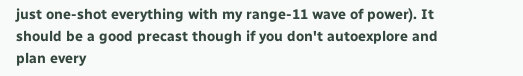just one-shot everything with my range-11 wave of power). It should be a good precast though if you don't autoexplore and plan every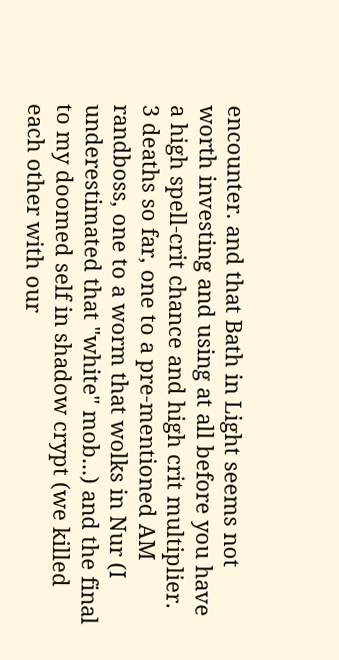encounter. and that Bath in Light seems not worth investing and using at all before you have a high spell-crit chance and high crit multiplier.
3 deaths so far, one to a pre-mentioned AM randboss, one to a worm that wolks in Nur (I underestimated that "white" mob...) and the final to my doomed self in shadow crypt (we killed each other with our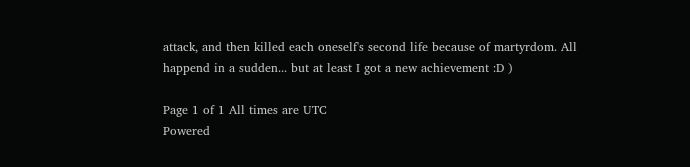attack, and then killed each oneself's second life because of martyrdom. All happend in a sudden... but at least I got a new achievement :D )

Page 1 of 1 All times are UTC
Powered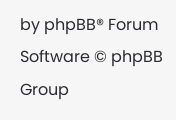by phpBB® Forum Software © phpBB Group